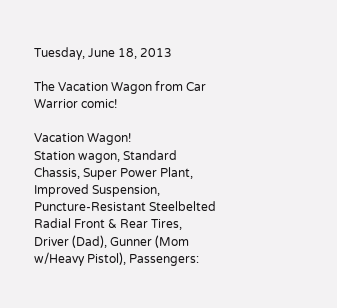Tuesday, June 18, 2013

The Vacation Wagon from Car Warrior comic!

Vacation Wagon!
Station wagon, Standard Chassis, Super Power Plant, Improved Suspension, Puncture-Resistant Steelbelted Radial Front & Rear Tires, Driver (Dad), Gunner (Mom w/Heavy Pistol), Passengers: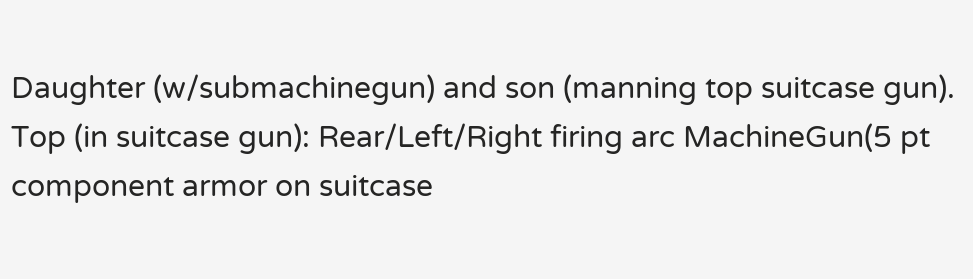Daughter (w/submachinegun) and son (manning top suitcase gun).
Top (in suitcase gun): Rear/Left/Right firing arc MachineGun(5 pt component armor on suitcase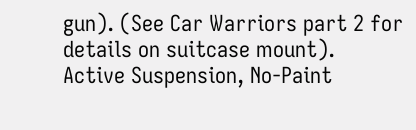gun). (See Car Warriors part 2 for details on suitcase mount).
Active Suspension, No-Paint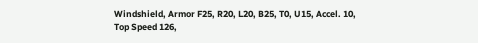Windshield, Armor F25, R20, L20, B25, T0, U15, Accel. 10, Top Speed 126,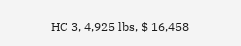HC 3, 4,925 lbs, $ 16,458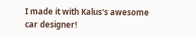I made it with Kalus's awesome car designer!